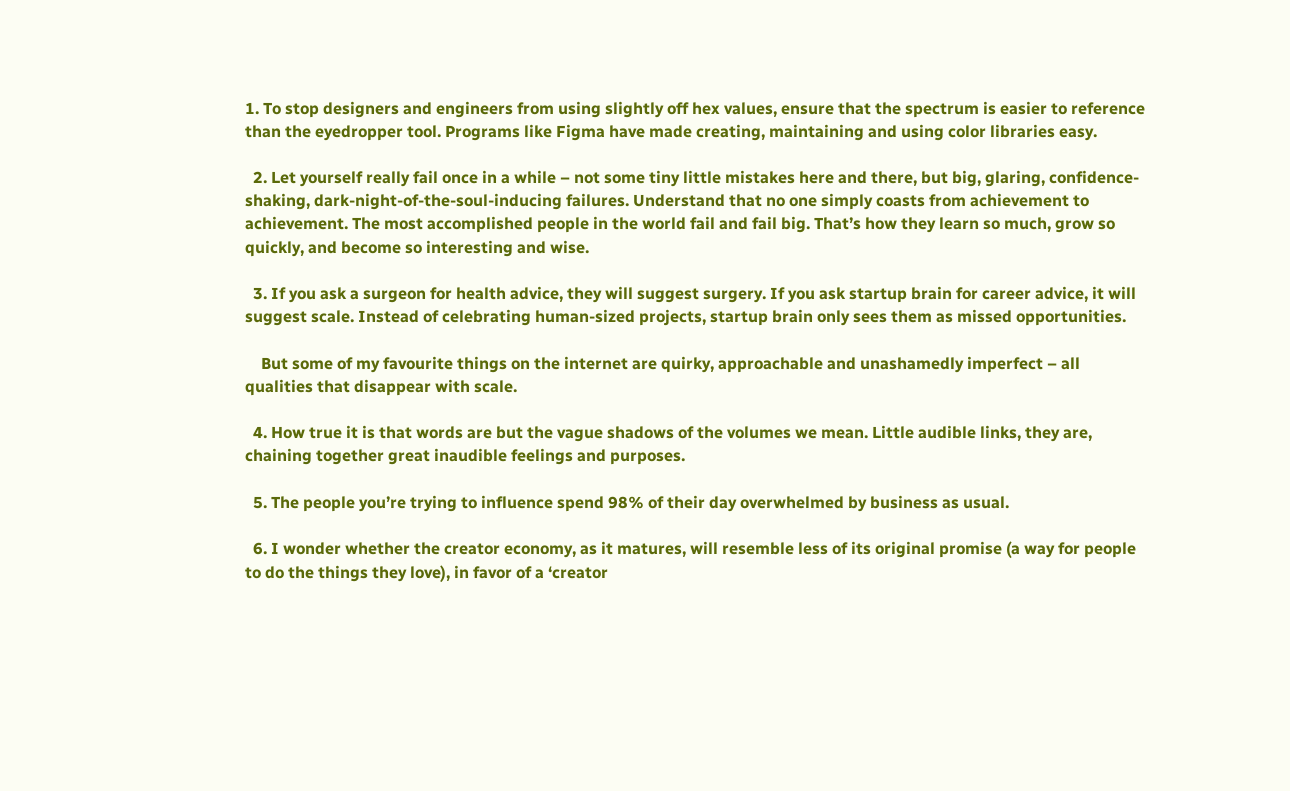1. To stop designers and engineers from using slightly off hex values, ensure that the spectrum is easier to reference than the eyedropper tool. Programs like Figma have made creating, maintaining and using color libraries easy.

  2. Let yourself really fail once in a while – not some tiny little mistakes here and there, but big, glaring, confidence-shaking, dark-night-of-the-soul-inducing failures. Understand that no one simply coasts from achievement to achievement. The most accomplished people in the world fail and fail big. That’s how they learn so much, grow so quickly, and become so interesting and wise.

  3. If you ask a surgeon for health advice, they will suggest surgery. If you ask startup brain for career advice, it will suggest scale. Instead of celebrating human-sized projects, startup brain only sees them as missed opportunities.

    But some of my favourite things on the internet are quirky, approachable and unashamedly imperfect – all qualities that disappear with scale.

  4. How true it is that words are but the vague shadows of the volumes we mean. Little audible links, they are, chaining together great inaudible feelings and purposes.

  5. The people you’re trying to influence spend 98% of their day overwhelmed by business as usual.

  6. I wonder whether the creator economy, as it matures, will resemble less of its original promise (a way for people to do the things they love), in favor of a ‘creator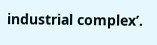industrial complex’.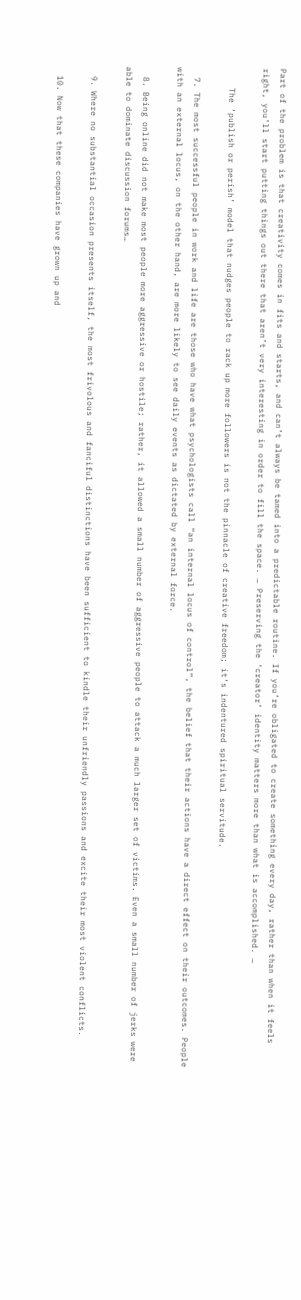Part of the problem is that creativity comes in fits and starts, and can’t always be tamed into a predictable routine. If you’re obligated to create something every day, rather than when it feels right, you’ll start putting things out there that aren’t very interesting in order to fill the space. … Preserving the ‘creator’ identity matters more than what is accomplished. …

    The ‘publish or perish’ model that nudges people to rack up more followers is not the pinnacle of creative freedom; it’s indentured spiritual servitude.

  7. The most successful people in work and life are those who have what psychologists call “an internal locus of control”, the belief that their actions have a direct effect on their outcomes. People with an external locus, on the other hand, are more likely to see daily events as dictated by external force.

  8. Being online did not make most people more aggressive or hostile; rather, it allowed a small number of aggressive people to attack a much larger set of victims. Even a small number of jerks were able to dominate discussion forums…

  9. Where no substantial occasion presents itself, the most frivolous and fanciful distinctions have been sufficient to kindle their unfriendly passions and excite their most violent conflicts.

  10. Now that these companies have grown up and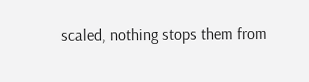scaled, nothing stops them from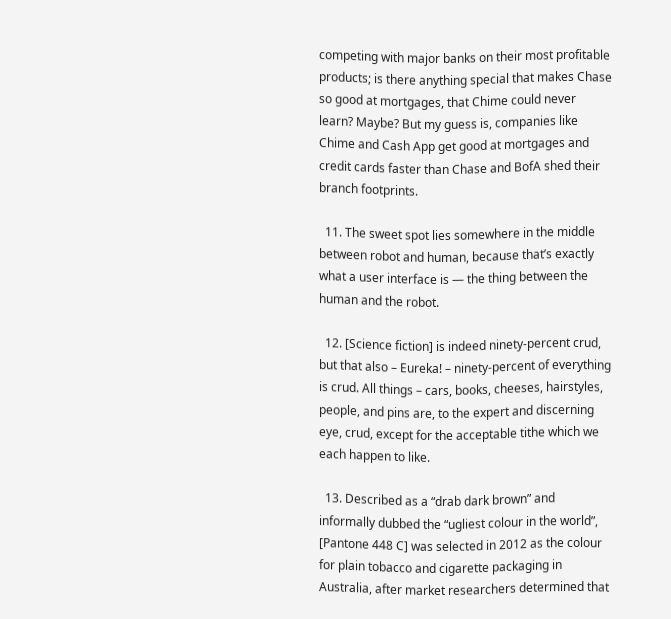competing with major banks on their most profitable products; is there anything special that makes Chase so good at mortgages, that Chime could never learn? Maybe? But my guess is, companies like Chime and Cash App get good at mortgages and credit cards faster than Chase and BofA shed their branch footprints.

  11. The sweet spot lies somewhere in the middle between robot and human, because that’s exactly what a user interface is — the thing between the human and the robot.

  12. [Science fiction] is indeed ninety-percent crud, but that also – Eureka! – ninety-percent of everything is crud. All things – cars, books, cheeses, hairstyles, people, and pins are, to the expert and discerning eye, crud, except for the acceptable tithe which we each happen to like.

  13. Described as a “drab dark brown” and informally dubbed the “ugliest colour in the world”, [Pantone 448 C] was selected in 2012 as the colour for plain tobacco and cigarette packaging in Australia, after market researchers determined that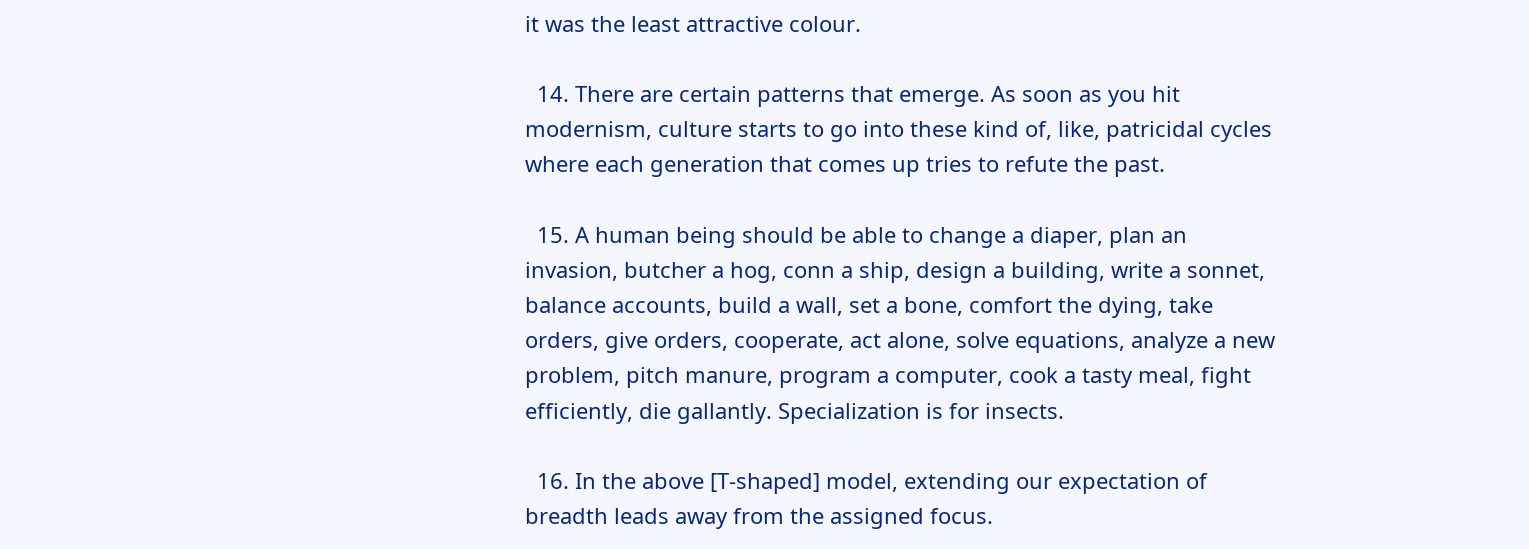it was the least attractive colour.

  14. There are certain patterns that emerge. As soon as you hit modernism, culture starts to go into these kind of, like, patricidal cycles where each generation that comes up tries to refute the past.

  15. A human being should be able to change a diaper, plan an invasion, butcher a hog, conn a ship, design a building, write a sonnet, balance accounts, build a wall, set a bone, comfort the dying, take orders, give orders, cooperate, act alone, solve equations, analyze a new problem, pitch manure, program a computer, cook a tasty meal, fight efficiently, die gallantly. Specialization is for insects.

  16. In the above [T-shaped] model, extending our expectation of breadth leads away from the assigned focus.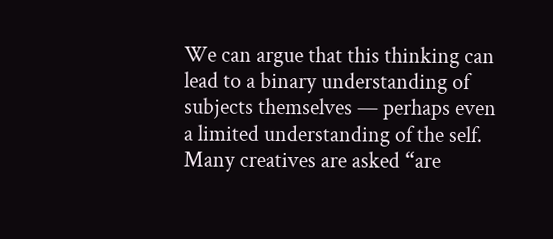We can argue that this thinking can lead to a binary understanding of subjects themselves — perhaps even a limited understanding of the self. Many creatives are asked “are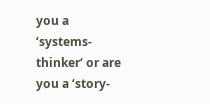you a ‘systems-thinker‘ or are you a ‘story-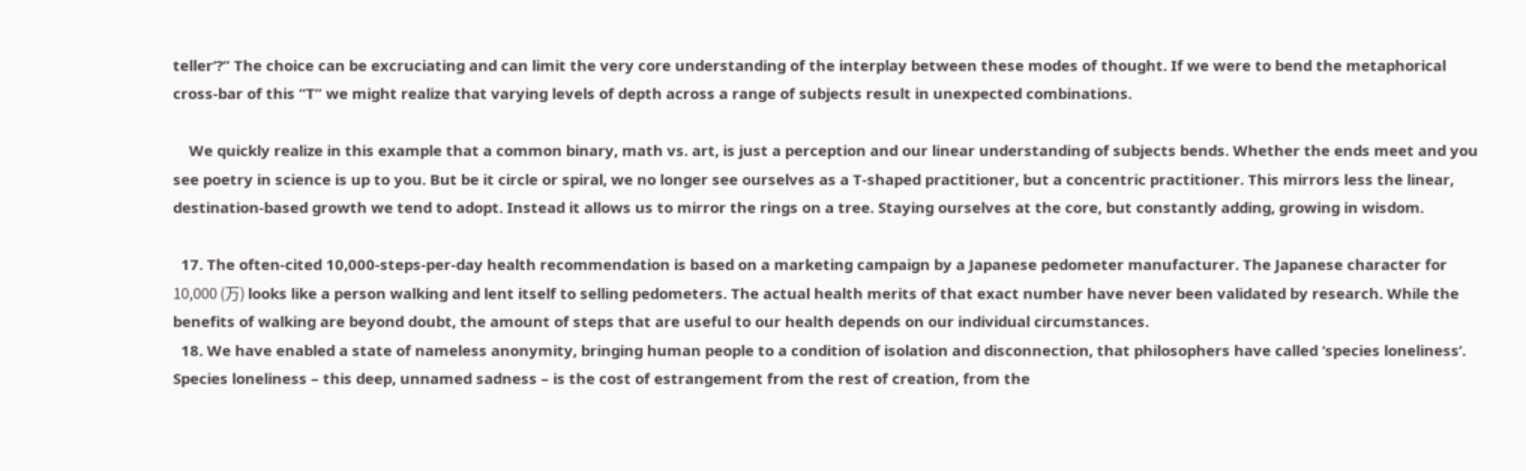teller‘?” The choice can be excruciating and can limit the very core understanding of the interplay between these modes of thought. If we were to bend the metaphorical cross-bar of this “T” we might realize that varying levels of depth across a range of subjects result in unexpected combinations.

    We quickly realize in this example that a common binary, math vs. art, is just a perception and our linear understanding of subjects bends. Whether the ends meet and you see poetry in science is up to you. But be it circle or spiral, we no longer see ourselves as a T-shaped practitioner, but a concentric practitioner. This mirrors less the linear, destination-based growth we tend to adopt. Instead it allows us to mirror the rings on a tree. Staying ourselves at the core, but constantly adding, growing in wisdom.

  17. The often-cited 10,000-steps-per-day health recommendation is based on a marketing campaign by a Japanese pedometer manufacturer. The Japanese character for 10,000 (万) looks like a person walking and lent itself to selling pedometers. The actual health merits of that exact number have never been validated by research. While the benefits of walking are beyond doubt, the amount of steps that are useful to our health depends on our individual circumstances.
  18. We have enabled a state of nameless anonymity, bringing human people to a condition of isolation and disconnection, that philosophers have called ‘species loneliness’. Species loneliness – this deep, unnamed sadness – is the cost of estrangement from the rest of creation, from the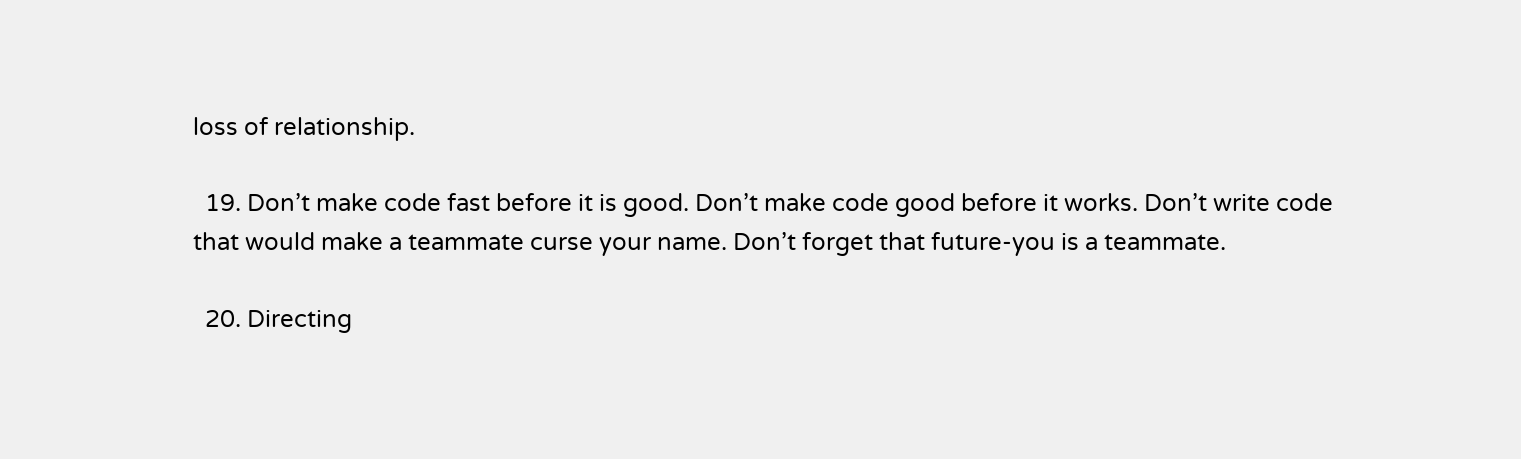loss of relationship.

  19. Don’t make code fast before it is good. Don’t make code good before it works. Don’t write code that would make a teammate curse your name. Don’t forget that future-you is a teammate.

  20. Directing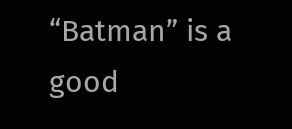“Batman” is a good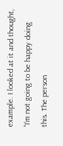example. I looked at it and thought, “I’m not going to be happy doing this. The person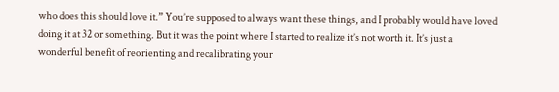who does this should love it.” You’re supposed to always want these things, and I probably would have loved doing it at 32 or something. But it was the point where I started to realize it’s not worth it. It’s just a wonderful benefit of reorienting and recalibrating your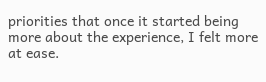priorities that once it started being more about the experience, I felt more at ease.